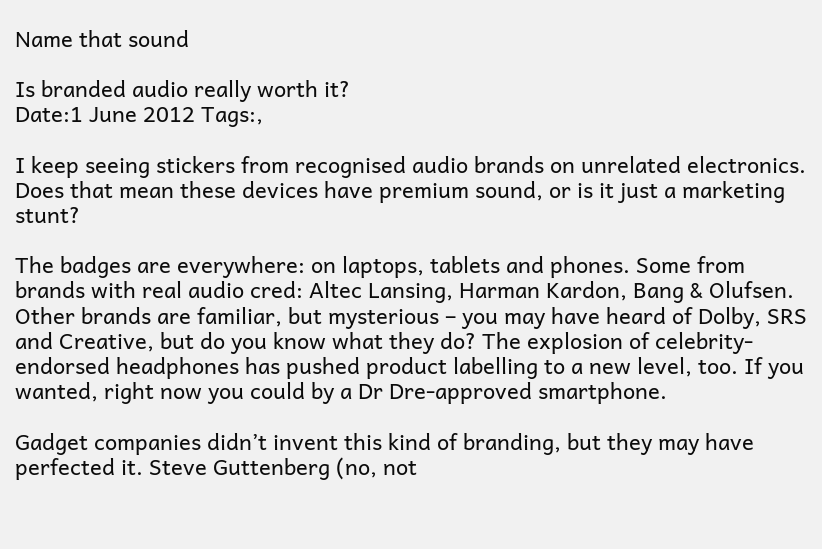Name that sound

Is branded audio really worth it?
Date:1 June 2012 Tags:,

I keep seeing stickers from recognised audio brands on unrelated electronics. Does that mean these devices have premium sound, or is it just a marketing stunt?

The badges are everywhere: on laptops, tablets and phones. Some from brands with real audio cred: Altec Lansing, Harman Kardon, Bang & Olufsen. Other brands are familiar, but mysterious – you may have heard of Dolby, SRS and Creative, but do you know what they do? The explosion of celebrity-endorsed headphones has pushed product labelling to a new level, too. If you wanted, right now you could by a Dr Dre-approved smartphone.

Gadget companies didn’t invent this kind of branding, but they may have perfected it. Steve Guttenberg (no, not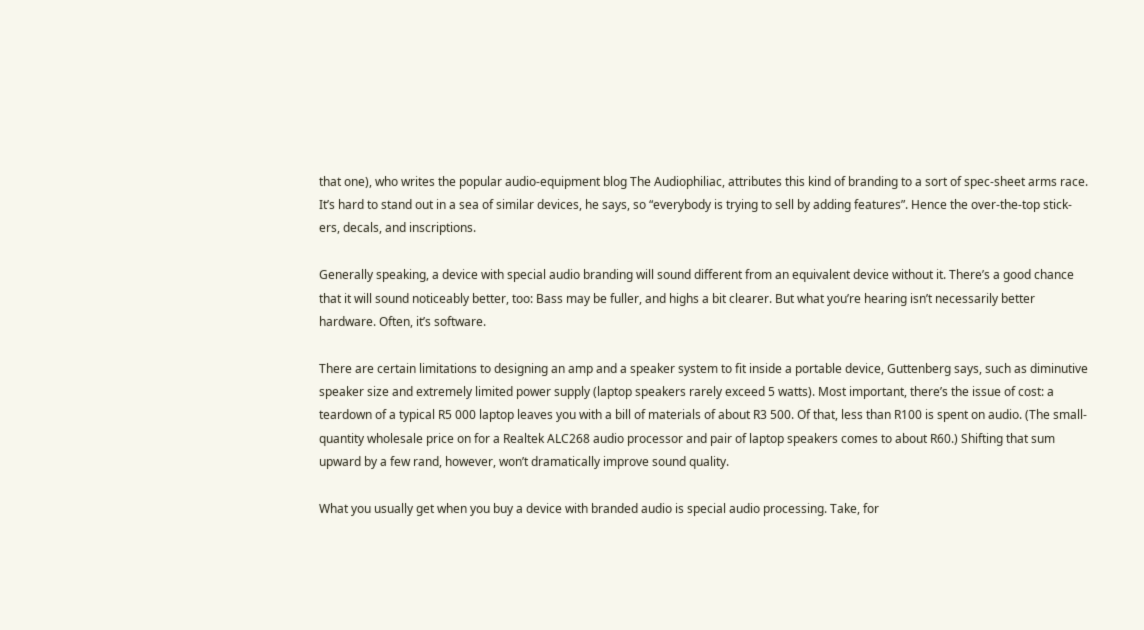that one), who writes the popular audio-equipment blog The Audiophiliac, attributes this kind of branding to a sort of spec-sheet arms race. It’s hard to stand out in a sea of similar devices, he says, so “everybody is trying to sell by adding features”. Hence the over-the-top stick-ers, decals, and inscriptions.

Generally speaking, a device with special audio branding will sound different from an equivalent device without it. There’s a good chance that it will sound noticeably better, too: Bass may be fuller, and highs a bit clearer. But what you’re hearing isn’t necessarily better hardware. Often, it’s software.

There are certain limitations to designing an amp and a speaker system to fit inside a portable device, Guttenberg says, such as diminutive speaker size and extremely limited power supply (laptop speakers rarely exceed 5 watts). Most important, there’s the issue of cost: a teardown of a typical R5 000 laptop leaves you with a bill of materials of about R3 500. Of that, less than R100 is spent on audio. (The small-quantity wholesale price on for a Realtek ALC268 audio processor and pair of laptop speakers comes to about R60.) Shifting that sum upward by a few rand, however, won’t dramatically improve sound quality.

What you usually get when you buy a device with branded audio is special audio processing. Take, for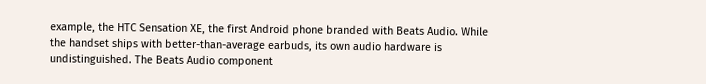example, the HTC Sensation XE, the first Android phone branded with Beats Audio. While the handset ships with better-than-average earbuds, its own audio hardware is undistinguished. The Beats Audio component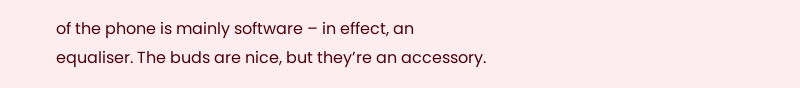of the phone is mainly software – in effect, an equaliser. The buds are nice, but they’re an accessory.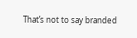That’s not to say branded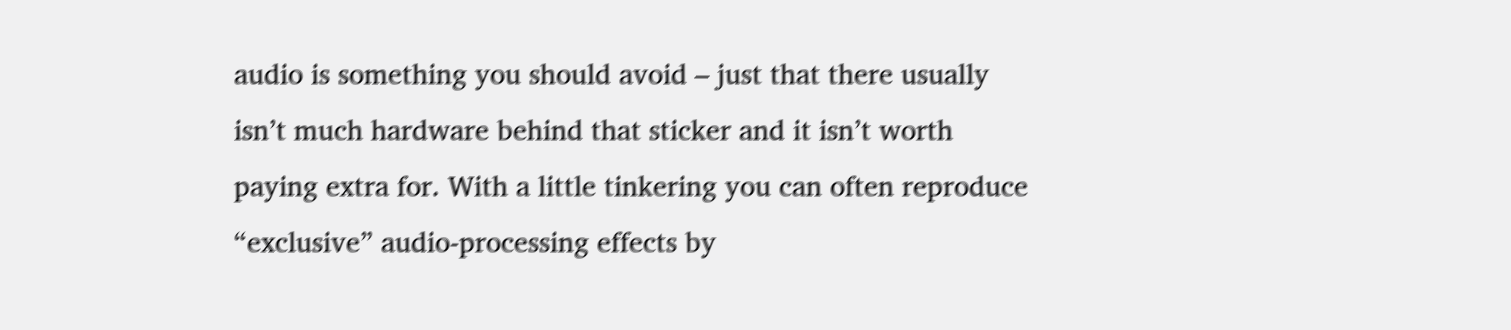audio is something you should avoid – just that there usually isn’t much hardware behind that sticker and it isn’t worth paying extra for. With a little tinkering you can often reproduce “exclusive” audio-processing effects by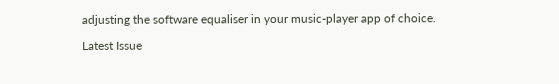adjusting the software equaliser in your music-player app of choice.

Latest Issue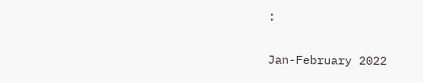:

Jan-February 2022